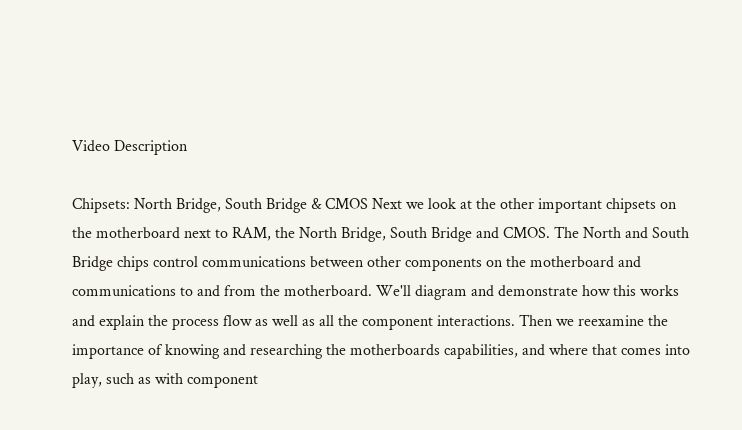Video Description

Chipsets: North Bridge, South Bridge & CMOS Next we look at the other important chipsets on the motherboard next to RAM, the North Bridge, South Bridge and CMOS. The North and South Bridge chips control communications between other components on the motherboard and communications to and from the motherboard. We'll diagram and demonstrate how this works and explain the process flow as well as all the component interactions. Then we reexamine the importance of knowing and researching the motherboards capabilities, and where that comes into play, such as with component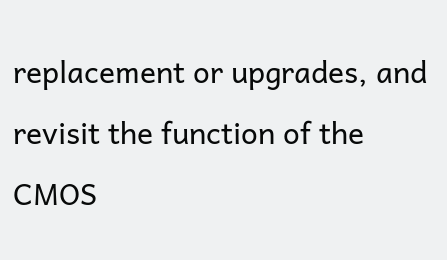replacement or upgrades, and revisit the function of the CMOS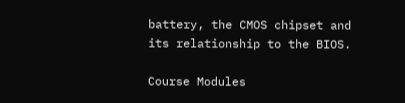battery, the CMOS chipset and its relationship to the BIOS.

Course Modules